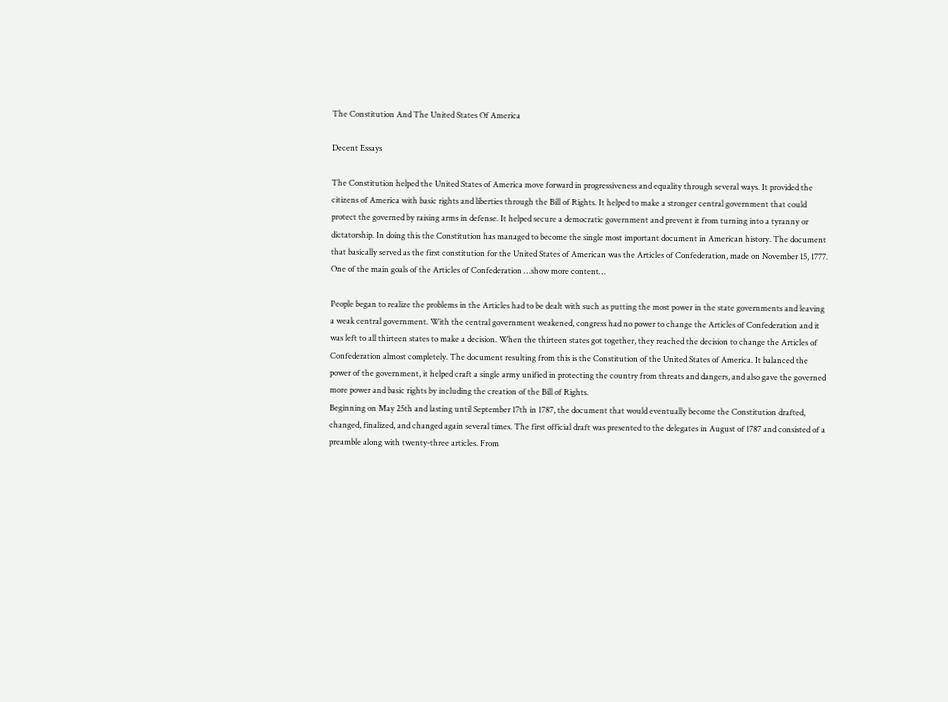The Constitution And The United States Of America

Decent Essays

The Constitution helped the United States of America move forward in progressiveness and equality through several ways. It provided the citizens of America with basic rights and liberties through the Bill of Rights. It helped to make a stronger central government that could protect the governed by raising arms in defense. It helped secure a democratic government and prevent it from turning into a tyranny or dictatorship. In doing this the Constitution has managed to become the single most important document in American history. The document that basically served as the first constitution for the United States of American was the Articles of Confederation, made on November 15, 1777. One of the main goals of the Articles of Confederation …show more content…

People began to realize the problems in the Articles had to be dealt with such as putting the most power in the state governments and leaving a weak central government. With the central government weakened, congress had no power to change the Articles of Confederation and it was left to all thirteen states to make a decision. When the thirteen states got together, they reached the decision to change the Articles of Confederation almost completely. The document resulting from this is the Constitution of the United States of America. It balanced the power of the government, it helped craft a single army unified in protecting the country from threats and dangers, and also gave the governed more power and basic rights by including the creation of the Bill of Rights.
Beginning on May 25th and lasting until September 17th in 1787, the document that would eventually become the Constitution drafted, changed, finalized, and changed again several times. The first official draft was presented to the delegates in August of 1787 and consisted of a preamble along with twenty-three articles. From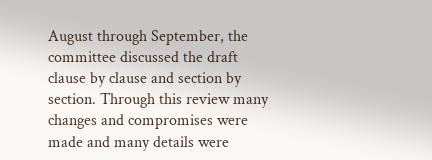August through September, the committee discussed the draft clause by clause and section by section. Through this review many changes and compromises were made and many details were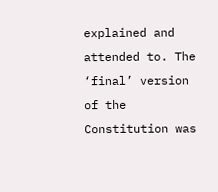explained and attended to. The ‘final’ version of the Constitution was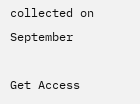collected on September

Get Access